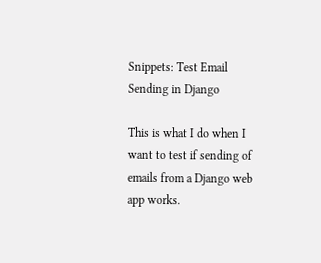Snippets: Test Email Sending in Django

This is what I do when I want to test if sending of emails from a Django web app works.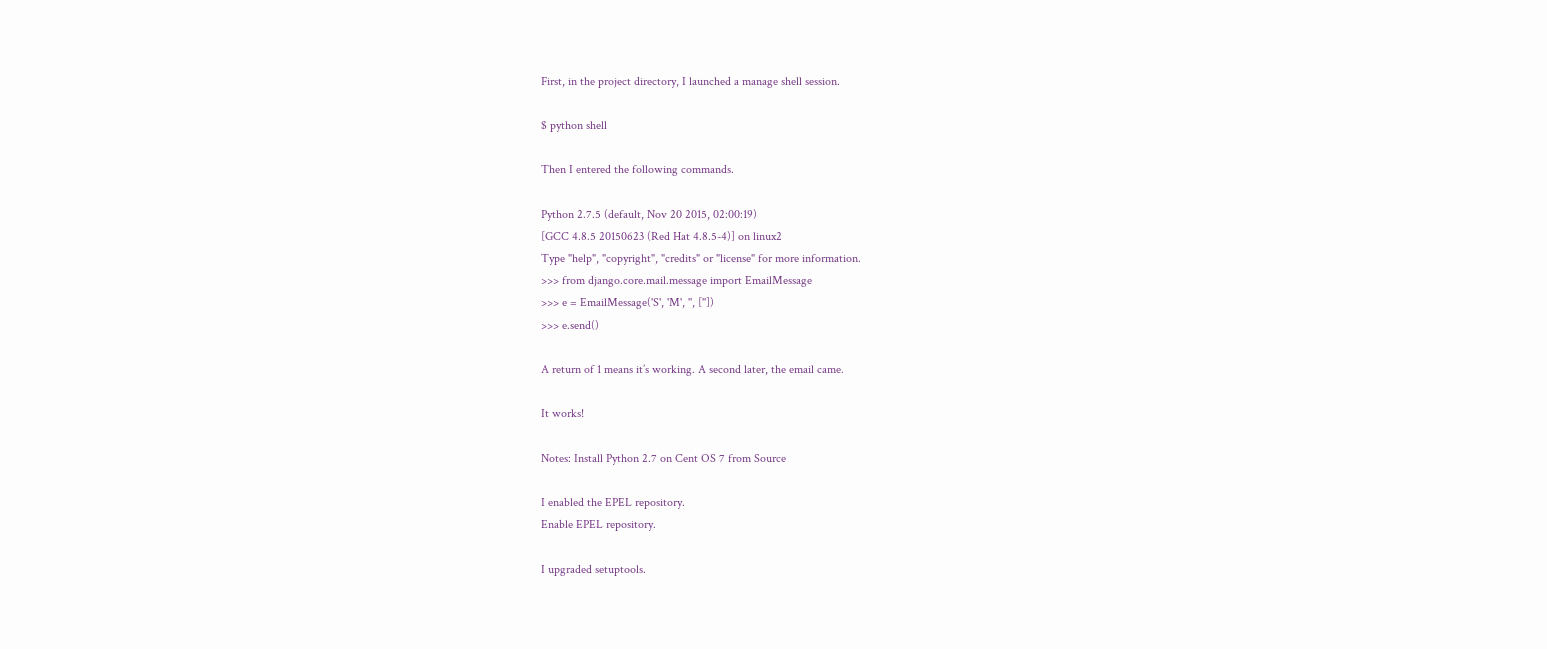First, in the project directory, I launched a manage shell session.

$ python shell

Then I entered the following commands.

Python 2.7.5 (default, Nov 20 2015, 02:00:19)
[GCC 4.8.5 20150623 (Red Hat 4.8.5-4)] on linux2
Type "help", "copyright", "credits" or "license" for more information.
>>> from django.core.mail.message import EmailMessage
>>> e = EmailMessage('S', 'M', '', [''])
>>> e.send()

A return of 1 means it’s working. A second later, the email came.

It works!

Notes: Install Python 2.7 on Cent OS 7 from Source

I enabled the EPEL repository.
Enable EPEL repository.

I upgraded setuptools.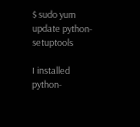$ sudo yum update python-setuptools

I installed python-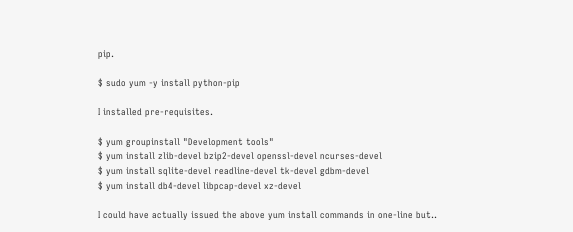pip.

$ sudo yum -y install python-pip

I installed pre-requisites.

$ yum groupinstall "Development tools"
$ yum install zlib-devel bzip2-devel openssl-devel ncurses-devel
$ yum install sqlite-devel readline-devel tk-devel gdbm-devel
$ yum install db4-devel libpcap-devel xz-devel

I could have actually issued the above yum install commands in one-line but..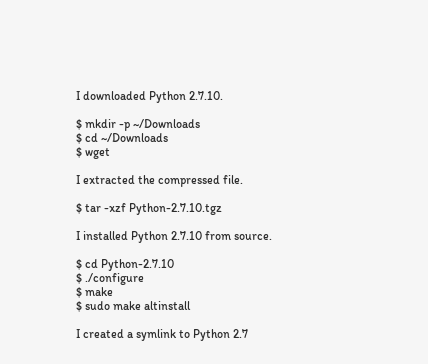I downloaded Python 2.7.10.

$ mkdir -p ~/Downloads
$ cd ~/Downloads
$ wget

I extracted the compressed file.

$ tar -xzf Python-2.7.10.tgz

I installed Python 2.7.10 from source.

$ cd Python-2.7.10
$ ./configure
$ make
$ sudo make altinstall

I created a symlink to Python 2.7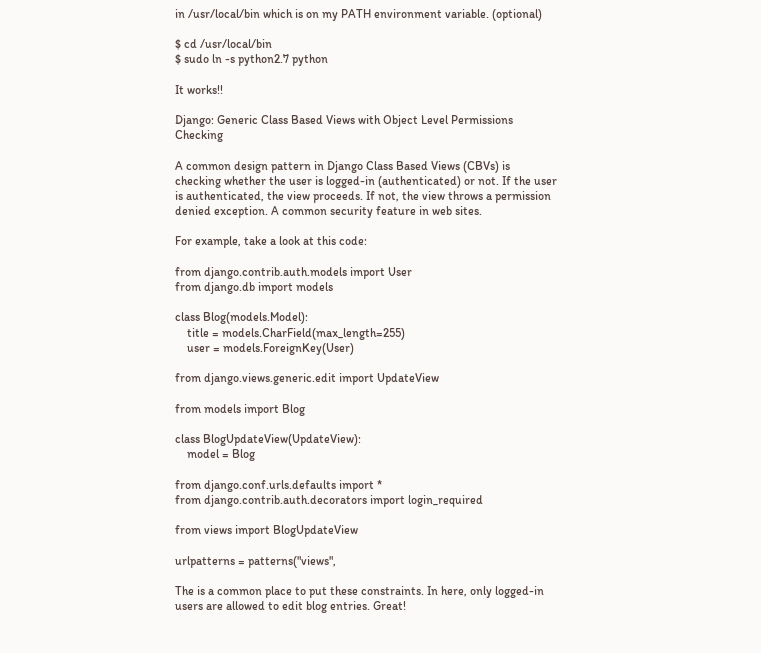in /usr/local/bin which is on my PATH environment variable. (optional)

$ cd /usr/local/bin
$ sudo ln -s python2.7 python

It works!!

Django: Generic Class Based Views with Object Level Permissions Checking

A common design pattern in Django Class Based Views (CBVs) is checking whether the user is logged-in (authenticated) or not. If the user is authenticated, the view proceeds. If not, the view throws a permission denied exception. A common security feature in web sites.

For example, take a look at this code:

from django.contrib.auth.models import User
from django.db import models

class Blog(models.Model):
    title = models.CharField(max_length=255)
    user = models.ForeignKey(User)

from django.views.generic.edit import UpdateView

from models import Blog

class BlogUpdateView(UpdateView):
    model = Blog

from django.conf.urls.defaults import *
from django.contrib.auth.decorators import login_required

from views import BlogUpdateView

urlpatterns = patterns("views",

The is a common place to put these constraints. In here, only logged-in users are allowed to edit blog entries. Great!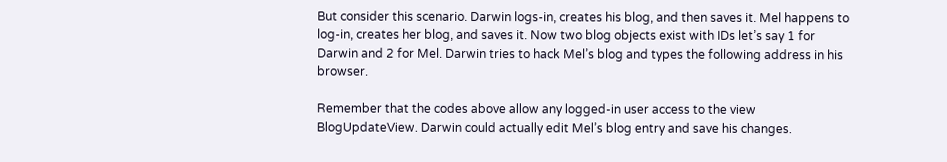But consider this scenario. Darwin logs-in, creates his blog, and then saves it. Mel happens to log-in, creates her blog, and saves it. Now two blog objects exist with IDs let’s say 1 for Darwin and 2 for Mel. Darwin tries to hack Mel’s blog and types the following address in his browser.

Remember that the codes above allow any logged-in user access to the view BlogUpdateView. Darwin could actually edit Mel’s blog entry and save his changes.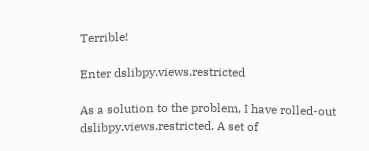Terrible!

Enter dslibpy.views.restricted

As a solution to the problem, I have rolled-out dslibpy.views.restricted. A set of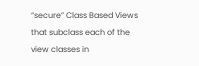“secure” Class Based Views that subclass each of the view classes in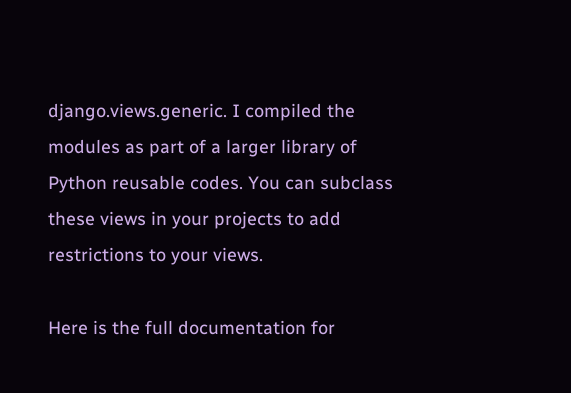django.views.generic. I compiled the modules as part of a larger library of Python reusable codes. You can subclass these views in your projects to add restrictions to your views.

Here is the full documentation for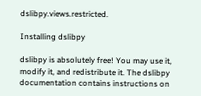dslibpy.views.restricted.

Installing dslibpy

dslibpy is absolutely free! You may use it, modify it, and redistribute it. The dslibpy documentation contains instructions on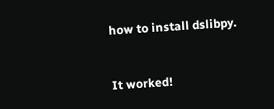how to install dslibpy.


It worked!